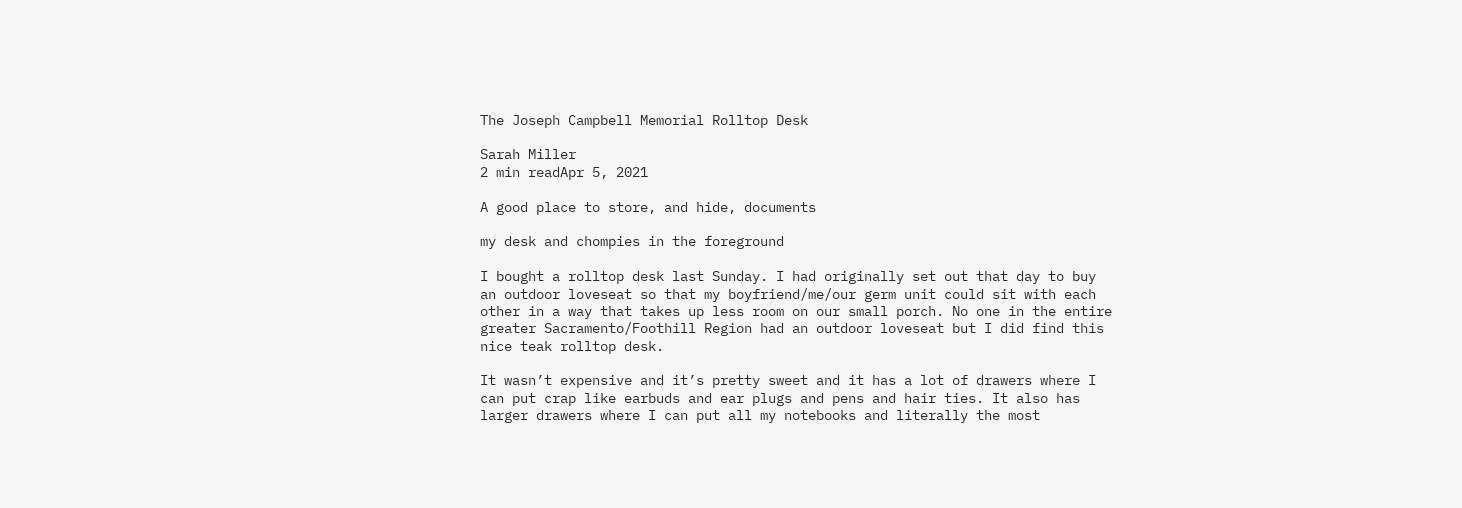The Joseph Campbell Memorial Rolltop Desk

Sarah Miller
2 min readApr 5, 2021

A good place to store, and hide, documents

my desk and chompies in the foreground

I bought a rolltop desk last Sunday. I had originally set out that day to buy an outdoor loveseat so that my boyfriend/me/our germ unit could sit with each other in a way that takes up less room on our small porch. No one in the entire greater Sacramento/Foothill Region had an outdoor loveseat but I did find this nice teak rolltop desk.

It wasn’t expensive and it’s pretty sweet and it has a lot of drawers where I can put crap like earbuds and ear plugs and pens and hair ties. It also has larger drawers where I can put all my notebooks and literally the most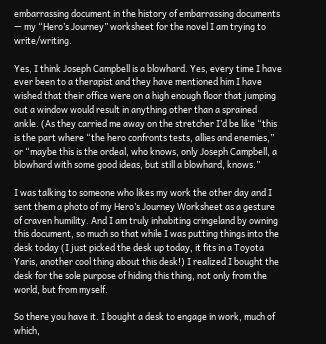embarrassing document in the history of embarrassing documents — my “Hero’s Journey” worksheet for the novel I am trying to write/writing.

Yes, I think Joseph Campbell is a blowhard. Yes, every time I have ever been to a therapist and they have mentioned him I have wished that their office were on a high enough floor that jumping out a window would result in anything other than a sprained ankle. (As they carried me away on the stretcher I’d be like “this is the part where “the hero confronts tests, allies and enemies,” or “maybe this is the ordeal, who knows, only Joseph Campbell, a blowhard with some good ideas, but still a blowhard, knows.”

I was talking to someone who likes my work the other day and I sent them a photo of my Hero’s Journey Worksheet as a gesture of craven humility. And I am truly inhabiting cringeland by owning this document, so much so that while I was putting things into the desk today (I just picked the desk up today, it fits in a Toyota Yaris, another cool thing about this desk!) I realized I bought the desk for the sole purpose of hiding this thing, not only from the world, but from myself.

So there you have it. I bought a desk to engage in work, much of which,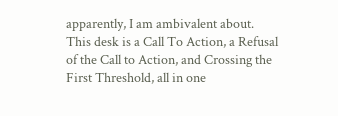apparently, I am ambivalent about. This desk is a Call To Action, a Refusal of the Call to Action, and Crossing the First Threshold, all in one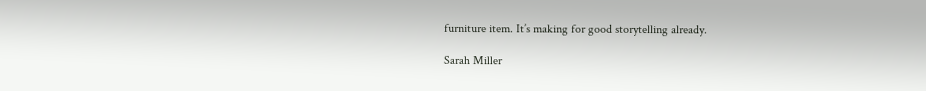furniture item. It’s making for good storytelling already.

Sarah Miller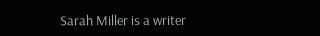Sarah Miller is a writer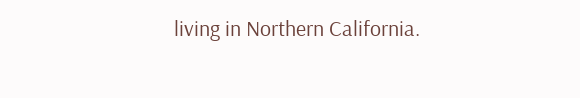living in Northern California.